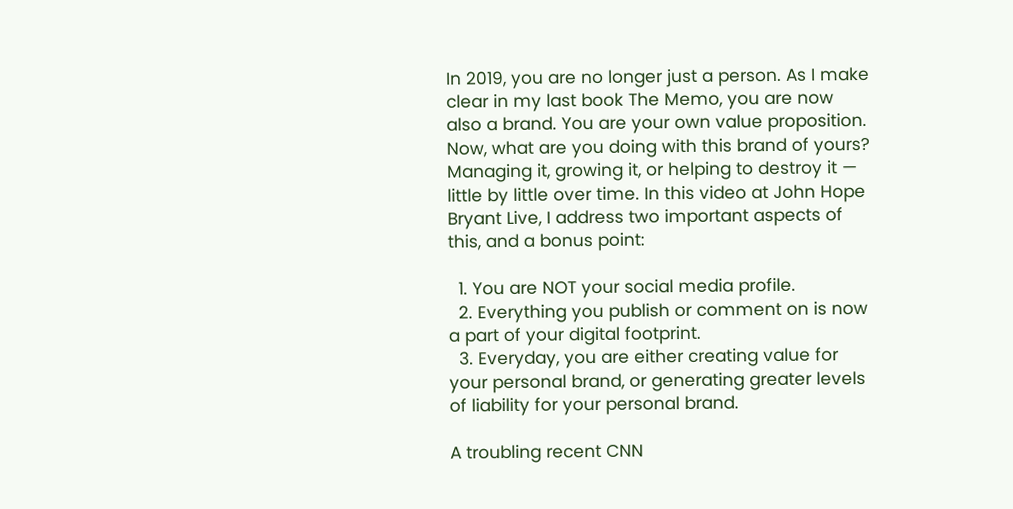In 2019, you are no longer just a person. As I make clear in my last book The Memo, you are now also a brand. You are your own value proposition. Now, what are you doing with this brand of yours? Managing it, growing it, or helping to destroy it — little by little over time. In this video at John Hope Bryant Live, I address two important aspects of this, and a bonus point:

  1. You are NOT your social media profile.
  2. Everything you publish or comment on is now a part of your digital footprint.
  3. Everyday, you are either creating value for your personal brand, or generating greater levels of liability for your personal brand.

A troubling recent CNN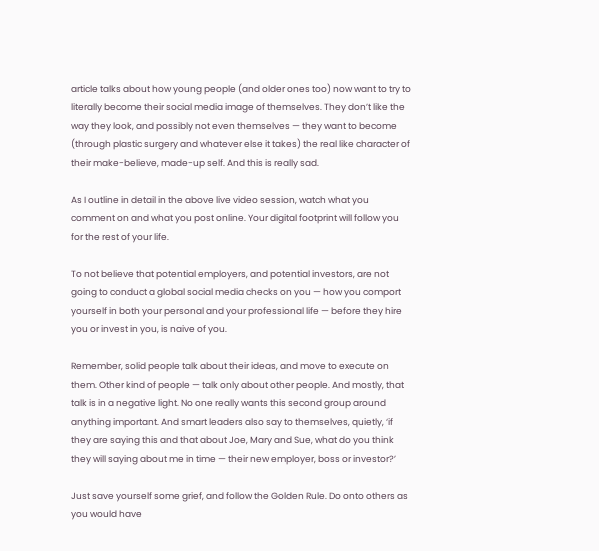article talks about how young people (and older ones too) now want to try to literally become their social media image of themselves. They don’t like the way they look, and possibly not even themselves — they want to become (through plastic surgery and whatever else it takes) the real like character of their make-believe, made-up self. And this is really sad.

As I outline in detail in the above live video session, watch what you comment on and what you post online. Your digital footprint will follow you for the rest of your life.

To not believe that potential employers, and potential investors, are not going to conduct a global social media checks on you — how you comport yourself in both your personal and your professional life — before they hire you or invest in you, is naive of you.

Remember, solid people talk about their ideas, and move to execute on them. Other kind of people — talk only about other people. And mostly, that talk is in a negative light. No one really wants this second group around anything important. And smart leaders also say to themselves, quietly, ‘if they are saying this and that about Joe, Mary and Sue, what do you think they will saying about me in time — their new employer, boss or investor?’

Just save yourself some grief, and follow the Golden Rule. Do onto others as you would have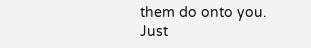them do onto you. Just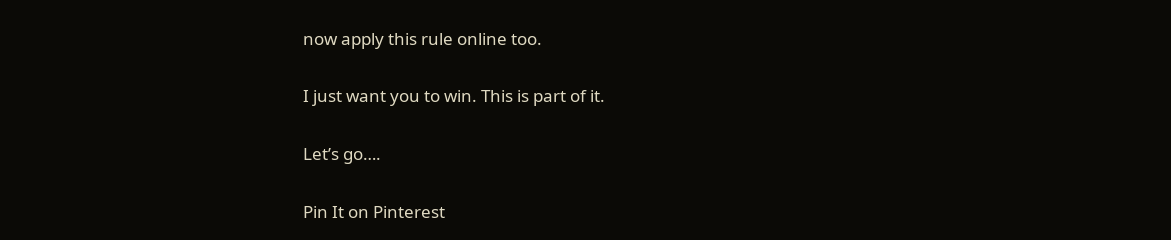now apply this rule online too.

I just want you to win. This is part of it.

Let’s go….

Pin It on Pinterest